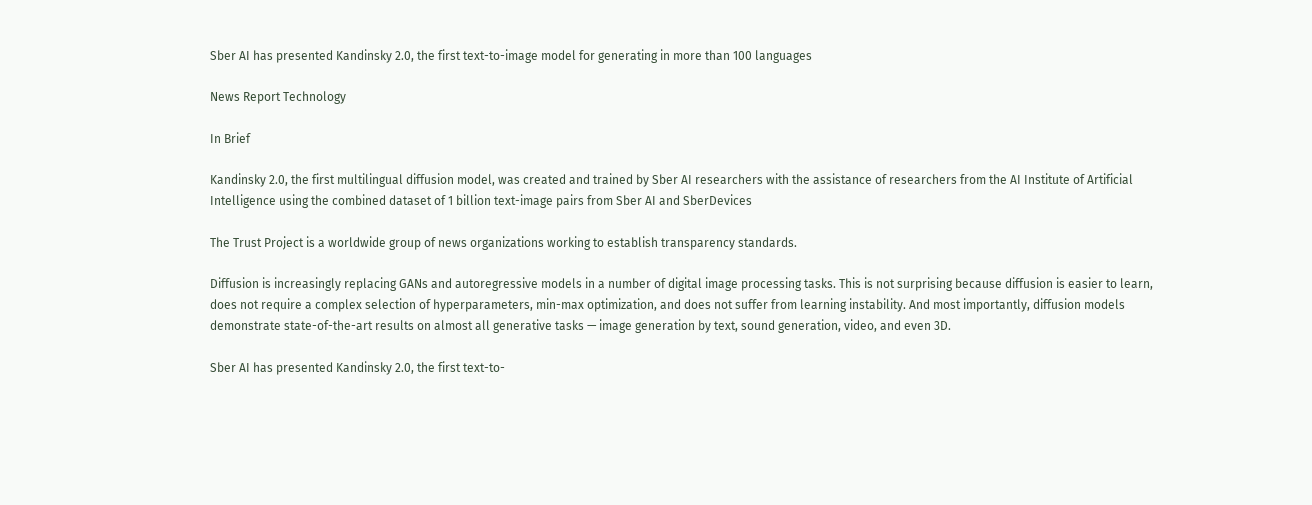Sber AI has presented Kandinsky 2.0, the first text-to-image model for generating in more than 100 languages

News Report Technology

In Brief

Kandinsky 2.0, the first multilingual diffusion model, was created and trained by Sber AI researchers with the assistance of researchers from the AI Institute of Artificial Intelligence using the combined dataset of 1 billion text-image pairs from Sber AI and SberDevices

The Trust Project is a worldwide group of news organizations working to establish transparency standards.

Diffusion is increasingly replacing GANs and autoregressive models in a number of digital image processing tasks. This is not surprising because diffusion is easier to learn, does not require a complex selection of hyperparameters, min-max optimization, and does not suffer from learning instability. And most importantly, diffusion models demonstrate state-of-the-art results on almost all generative tasks — image generation by text, sound generation, video, and even 3D.

Sber AI has presented Kandinsky 2.0, the first text-to-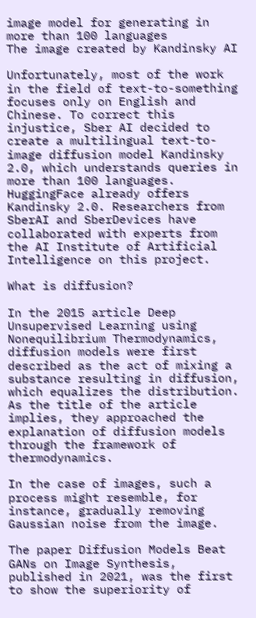image model for generating in more than 100 languages
The image created by Kandinsky AI

Unfortunately, most of the work in the field of text-to-something focuses only on English and Chinese. To correct this injustice, Sber AI decided to create a multilingual text-to-image diffusion model Kandinsky 2.0, which understands queries in more than 100 languages. HuggingFace already offers Kandinsky 2.0. Researchers from SberAI and SberDevices have collaborated with experts from the AI Institute of Artificial Intelligence on this project.

What is diffusion?

In the 2015 article Deep Unsupervised Learning using Nonequilibrium Thermodynamics, diffusion models were first described as the act of mixing a substance resulting in diffusion, which equalizes the distribution. As the title of the article implies, they approached the explanation of diffusion models through the framework of thermodynamics.

In the case of images, such a process might resemble, for instance, gradually removing Gaussian noise from the image.

The paper Diffusion Models Beat GANs on Image Synthesis, published in 2021, was the first to show the superiority of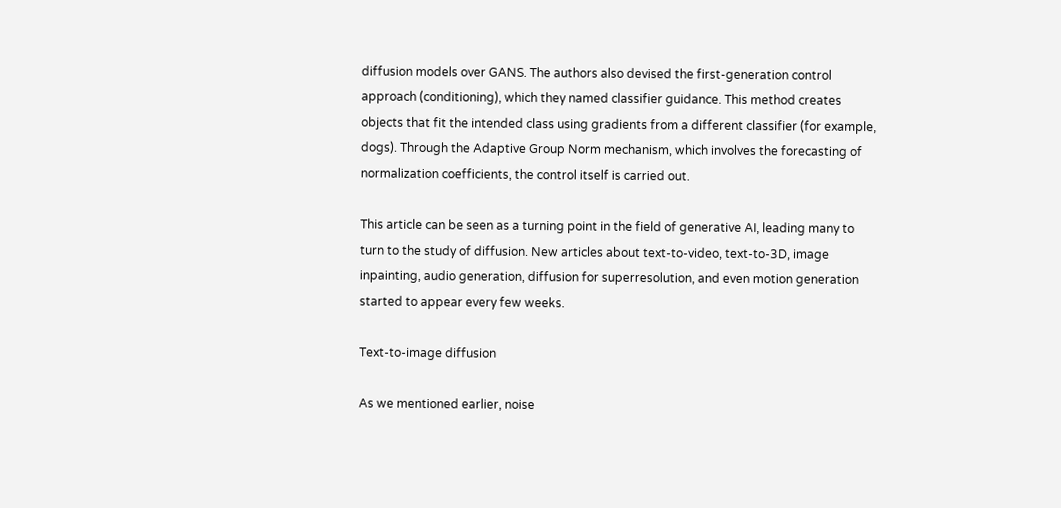diffusion models over GANS. The authors also devised the first-generation control approach (conditioning), which they named classifier guidance. This method creates objects that fit the intended class using gradients from a different classifier (for example, dogs). Through the Adaptive Group Norm mechanism, which involves the forecasting of normalization coefficients, the control itself is carried out.

This article can be seen as a turning point in the field of generative AI, leading many to turn to the study of diffusion. New articles about text-to-video, text-to-3D, image inpainting, audio generation, diffusion for superresolution, and even motion generation started to appear every few weeks.

Text-to-image diffusion

As we mentioned earlier, noise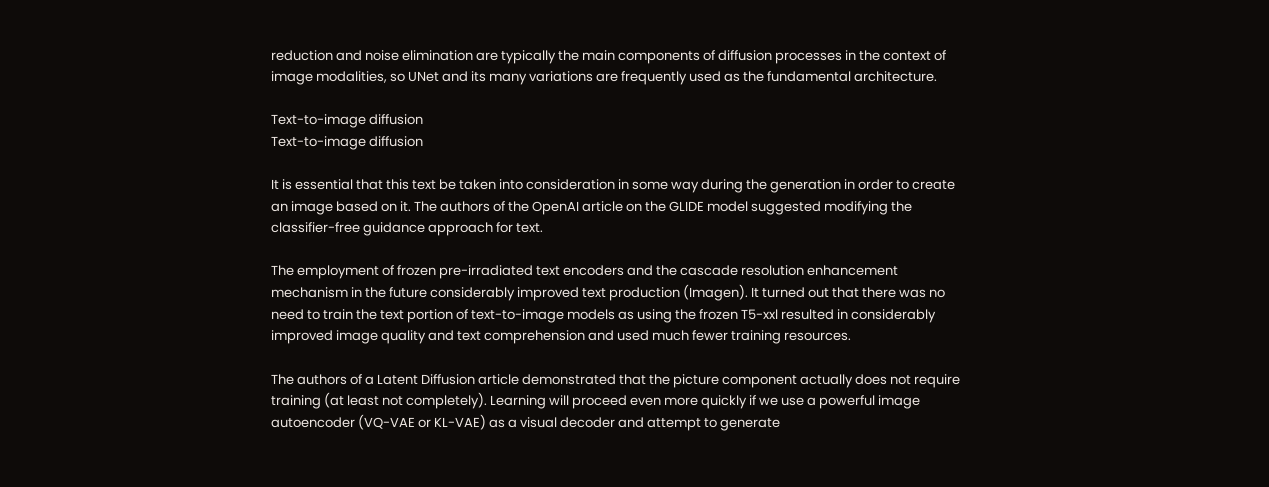reduction and noise elimination are typically the main components of diffusion processes in the context of image modalities, so UNet and its many variations are frequently used as the fundamental architecture.

Text-to-image diffusion
Text-to-image diffusion

It is essential that this text be taken into consideration in some way during the generation in order to create an image based on it. The authors of the OpenAI article on the GLIDE model suggested modifying the classifier-free guidance approach for text.

The employment of frozen pre-irradiated text encoders and the cascade resolution enhancement mechanism in the future considerably improved text production (Imagen). It turned out that there was no need to train the text portion of text-to-image models as using the frozen T5-xxl resulted in considerably improved image quality and text comprehension and used much fewer training resources.

The authors of a Latent Diffusion article demonstrated that the picture component actually does not require training (at least not completely). Learning will proceed even more quickly if we use a powerful image autoencoder (VQ-VAE or KL-VAE) as a visual decoder and attempt to generate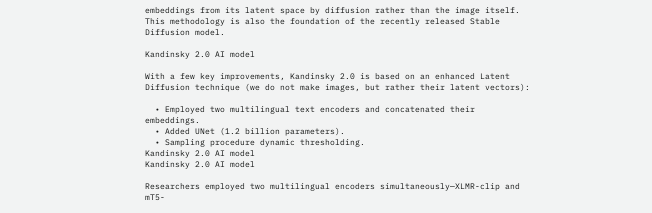embeddings from its latent space by diffusion rather than the image itself. This methodology is also the foundation of the recently released Stable Diffusion model.

Kandinsky 2.0 AI model

With a few key improvements, Kandinsky 2.0 is based on an enhanced Latent Diffusion technique (we do not make images, but rather their latent vectors):

  • Employed two multilingual text encoders and concatenated their embeddings.
  • Added UNet (1.2 billion parameters).
  • Sampling procedure dynamic thresholding.
Kandinsky 2.0 AI model
Kandinsky 2.0 AI model

Researchers employed two multilingual encoders simultaneously—XLMR-clip and mT5-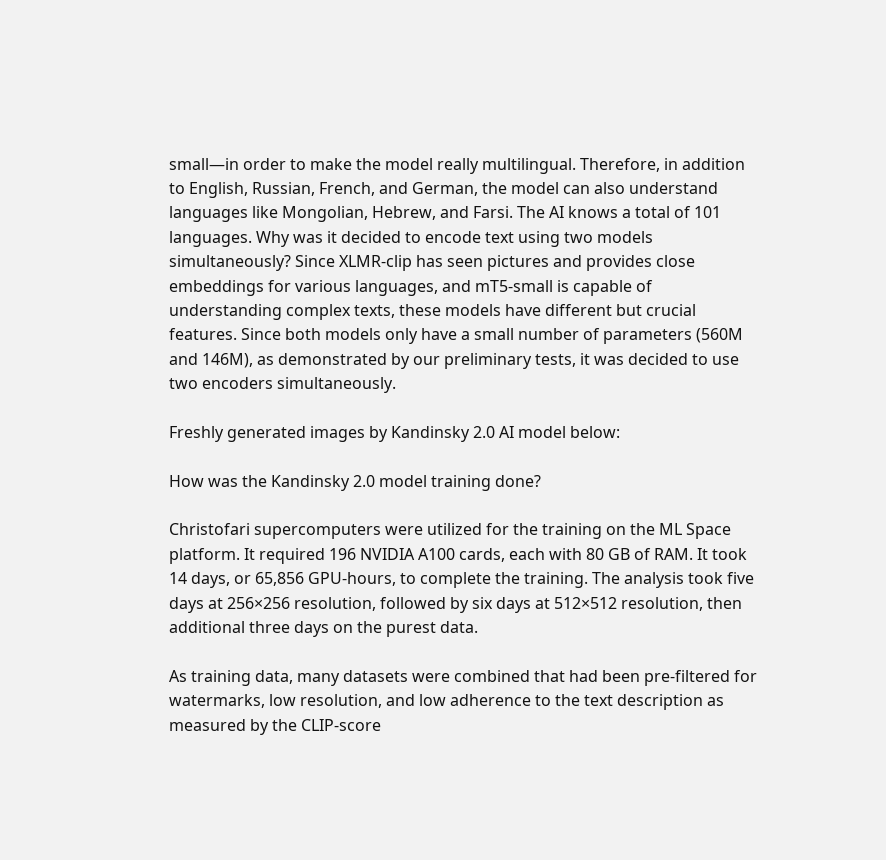small—in order to make the model really multilingual. Therefore, in addition to English, Russian, French, and German, the model can also understand languages like Mongolian, Hebrew, and Farsi. The AI knows a total of 101 languages. Why was it decided to encode text using two models simultaneously? Since XLMR-clip has seen pictures and provides close embeddings for various languages, and mT5-small is capable of understanding complex texts, these models have different but crucial features. Since both models only have a small number of parameters (560M and 146M), as demonstrated by our preliminary tests, it was decided to use two encoders simultaneously.

Freshly generated images by Kandinsky 2.0 AI model below:

How was the Kandinsky 2.0 model training done?

Christofari supercomputers were utilized for the training on the ML Space platform. It required 196 NVIDIA A100 cards, each with 80 GB of RAM. It took 14 days, or 65,856 GPU-hours, to complete the training. The analysis took five days at 256×256 resolution, followed by six days at 512×512 resolution, then additional three days on the purest data.

As training data, many datasets were combined that had been pre-filtered for watermarks, low resolution, and low adherence to the text description as measured by the CLIP-score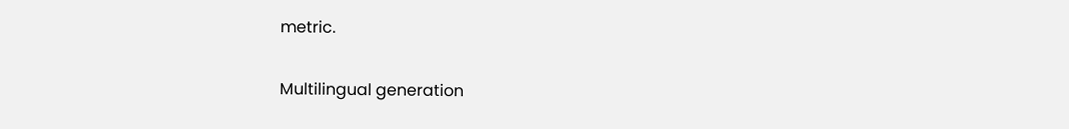metric.

Multilingual generation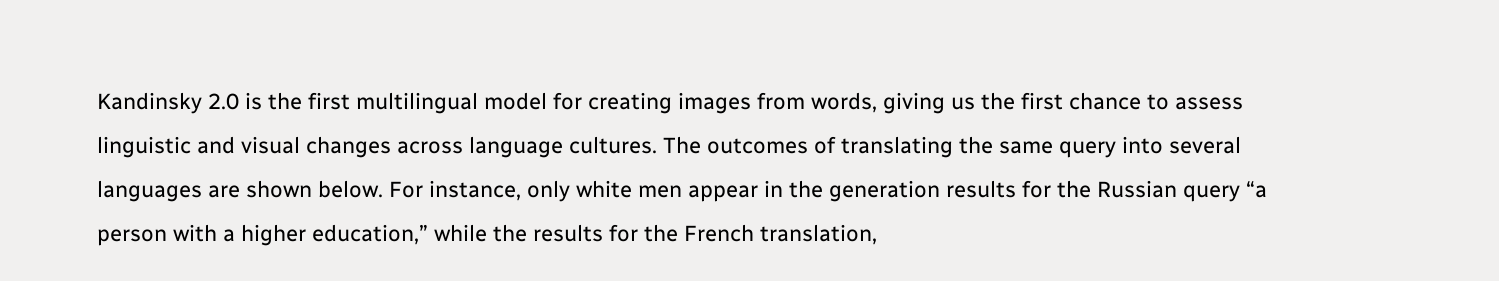Kandinsky 2.0 is the first multilingual model for creating images from words, giving us the first chance to assess linguistic and visual changes across language cultures. The outcomes of translating the same query into several languages are shown below. For instance, only white men appear in the generation results for the Russian query “a person with a higher education,” while the results for the French translation,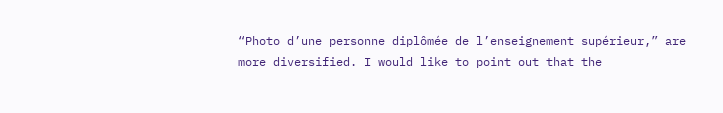“Photo d’une personne diplômée de l’enseignement supérieur,” are more diversified. I would like to point out that the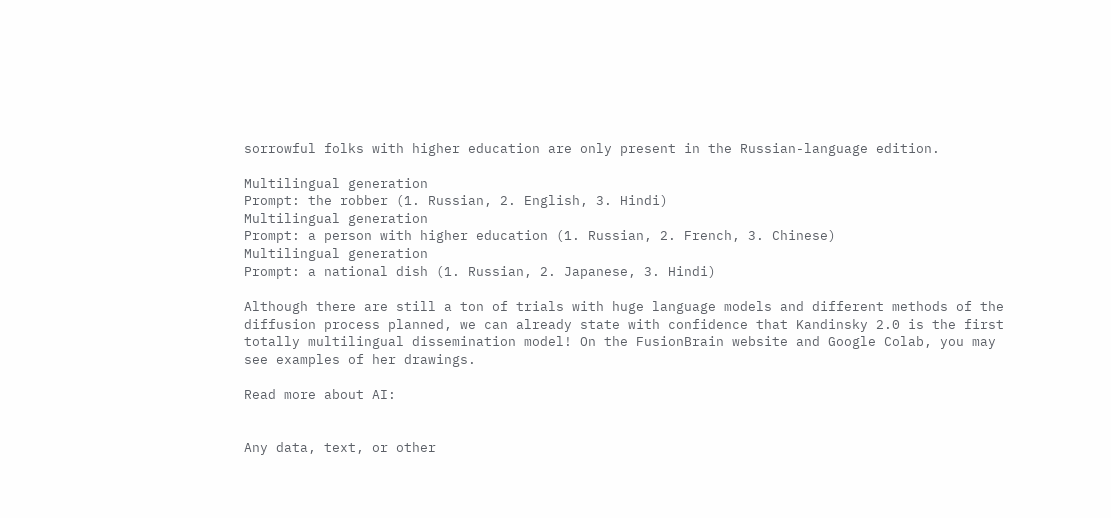sorrowful folks with higher education are only present in the Russian-language edition.

Multilingual generation
Prompt: the robber (1. Russian, 2. English, 3. Hindi)
Multilingual generation
Prompt: a person with higher education (1. Russian, 2. French, 3. Chinese)
Multilingual generation
Prompt: a national dish (1. Russian, 2. Japanese, 3. Hindi)

Although there are still a ton of trials with huge language models and different methods of the diffusion process planned, we can already state with confidence that Kandinsky 2.0 is the first totally multilingual dissemination model! On the FusionBrain website and Google Colab, you may see examples of her drawings.

Read more about AI:


Any data, text, or other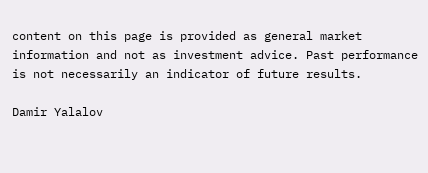content on this page is provided as general market information and not as investment advice. Past performance is not necessarily an indicator of future results.

Damir Yalalov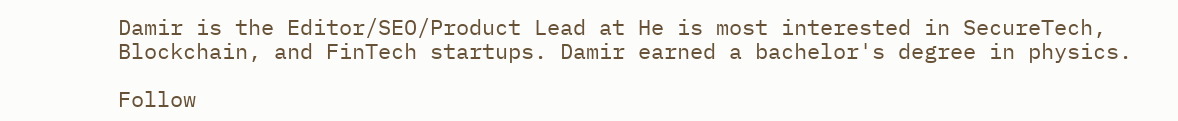Damir is the Editor/SEO/Product Lead at He is most interested in SecureTech, Blockchain, and FinTech startups. Damir earned a bachelor's degree in physics.

Follow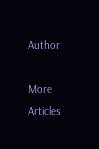Author

More Articles